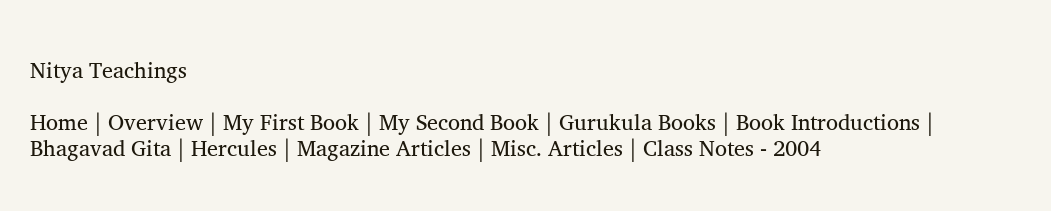Nitya Teachings

Home | Overview | My First Book | My Second Book | Gurukula Books | Book Introductions | Bhagavad Gita | Hercules | Magazine Articles | Misc. Articles | Class Notes - 2004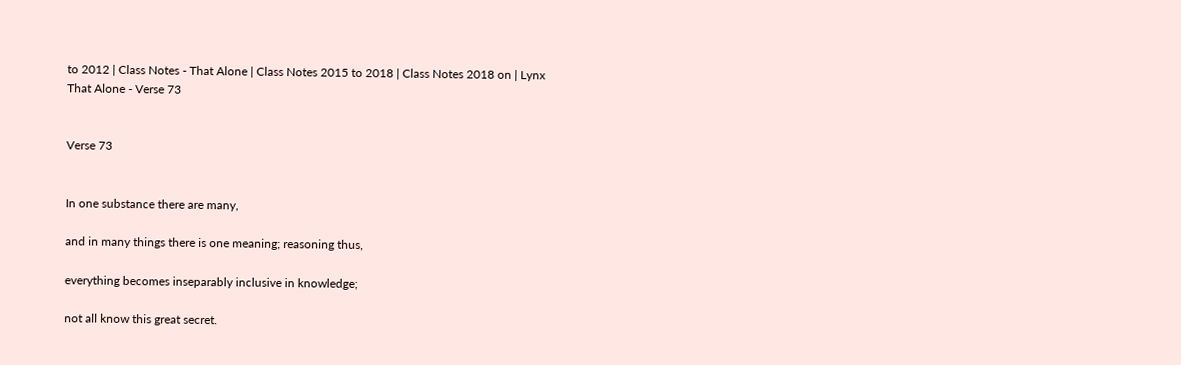to 2012 | Class Notes - That Alone | Class Notes 2015 to 2018 | Class Notes 2018 on | Lynx
That Alone - Verse 73


Verse 73


In one substance there are many,

and in many things there is one meaning; reasoning thus,

everything becomes inseparably inclusive in knowledge;

not all know this great secret.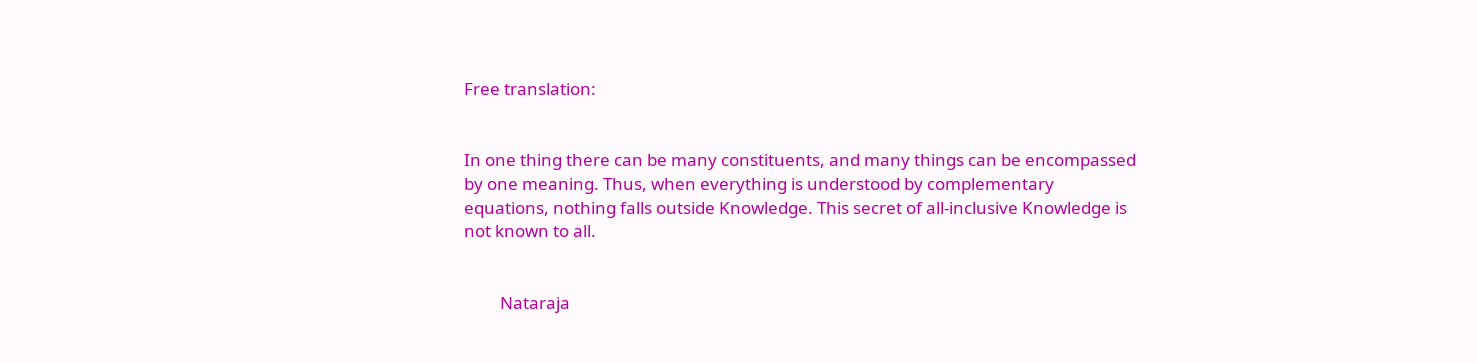Free translation:


In one thing there can be many constituents, and many things can be encompassed by one meaning. Thus, when everything is understood by complementary equations, nothing falls outside Knowledge. This secret of all-inclusive Knowledge is not known to all.


         Nataraja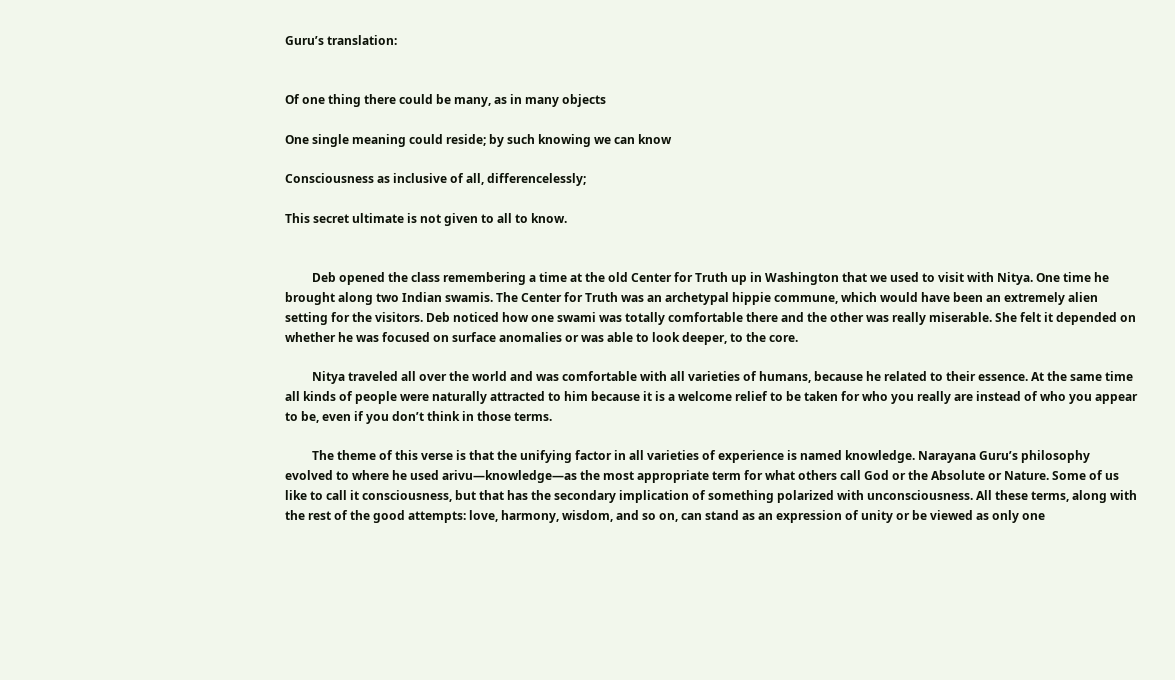Guru’s translation:


Of one thing there could be many, as in many objects

One single meaning could reside; by such knowing we can know

Consciousness as inclusive of all, differencelessly;

This secret ultimate is not given to all to know.


         Deb opened the class remembering a time at the old Center for Truth up in Washington that we used to visit with Nitya. One time he brought along two Indian swamis. The Center for Truth was an archetypal hippie commune, which would have been an extremely alien setting for the visitors. Deb noticed how one swami was totally comfortable there and the other was really miserable. She felt it depended on whether he was focused on surface anomalies or was able to look deeper, to the core.

         Nitya traveled all over the world and was comfortable with all varieties of humans, because he related to their essence. At the same time all kinds of people were naturally attracted to him because it is a welcome relief to be taken for who you really are instead of who you appear to be, even if you don’t think in those terms.

         The theme of this verse is that the unifying factor in all varieties of experience is named knowledge. Narayana Guru’s philosophy evolved to where he used arivu—knowledge—as the most appropriate term for what others call God or the Absolute or Nature. Some of us like to call it consciousness, but that has the secondary implication of something polarized with unconsciousness. All these terms, along with the rest of the good attempts: love, harmony, wisdom, and so on, can stand as an expression of unity or be viewed as only one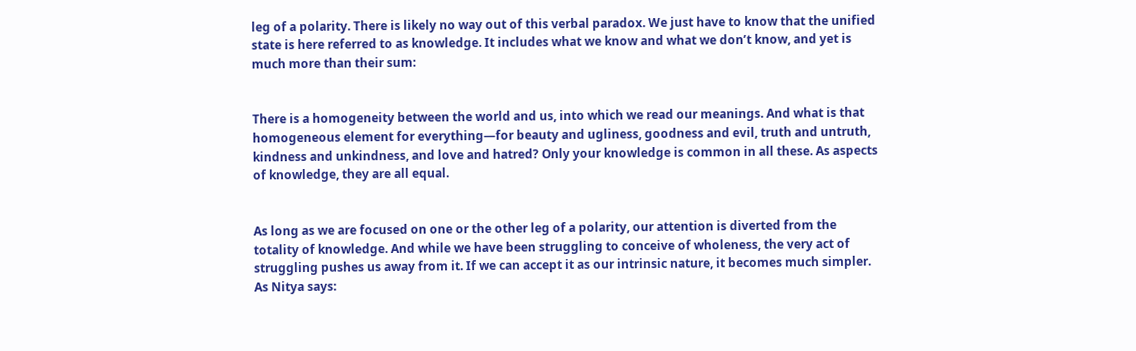leg of a polarity. There is likely no way out of this verbal paradox. We just have to know that the unified state is here referred to as knowledge. It includes what we know and what we don’t know, and yet is much more than their sum:


There is a homogeneity between the world and us, into which we read our meanings. And what is that homogeneous element for everything—for beauty and ugliness, goodness and evil, truth and untruth, kindness and unkindness, and love and hatred? Only your knowledge is common in all these. As aspects of knowledge, they are all equal.


As long as we are focused on one or the other leg of a polarity, our attention is diverted from the totality of knowledge. And while we have been struggling to conceive of wholeness, the very act of struggling pushes us away from it. If we can accept it as our intrinsic nature, it becomes much simpler. As Nitya says: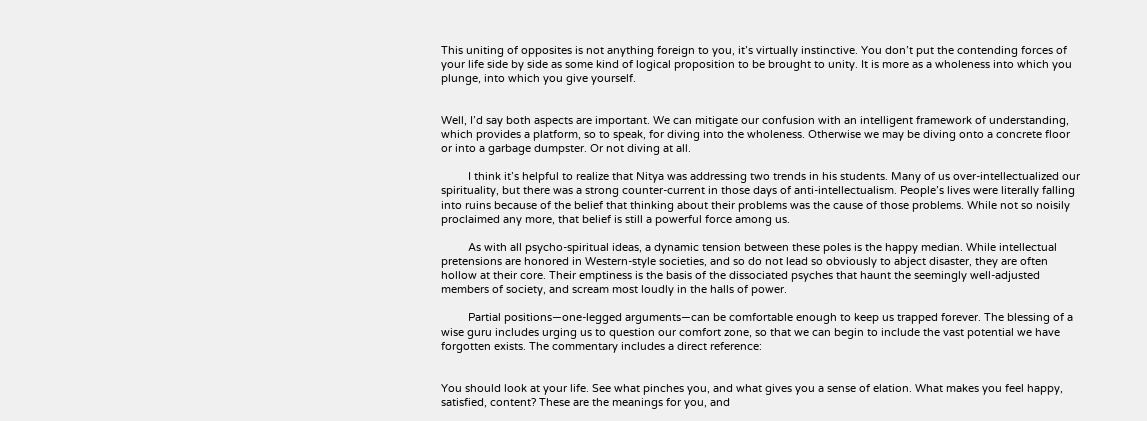This uniting of opposites is not anything foreign to you, it’s virtually instinctive. You don’t put the contending forces of your life side by side as some kind of logical proposition to be brought to unity. It is more as a wholeness into which you plunge, into which you give yourself.


Well, I’d say both aspects are important. We can mitigate our confusion with an intelligent framework of understanding, which provides a platform, so to speak, for diving into the wholeness. Otherwise we may be diving onto a concrete floor or into a garbage dumpster. Or not diving at all.

         I think it’s helpful to realize that Nitya was addressing two trends in his students. Many of us over-intellectualized our spirituality, but there was a strong counter-current in those days of anti-intellectualism. People’s lives were literally falling into ruins because of the belief that thinking about their problems was the cause of those problems. While not so noisily proclaimed any more, that belief is still a powerful force among us.

         As with all psycho-spiritual ideas, a dynamic tension between these poles is the happy median. While intellectual pretensions are honored in Western-style societies, and so do not lead so obviously to abject disaster, they are often hollow at their core. Their emptiness is the basis of the dissociated psyches that haunt the seemingly well-adjusted members of society, and scream most loudly in the halls of power.

         Partial positions—one-legged arguments—can be comfortable enough to keep us trapped forever. The blessing of a wise guru includes urging us to question our comfort zone, so that we can begin to include the vast potential we have forgotten exists. The commentary includes a direct reference:


You should look at your life. See what pinches you, and what gives you a sense of elation. What makes you feel happy, satisfied, content? These are the meanings for you, and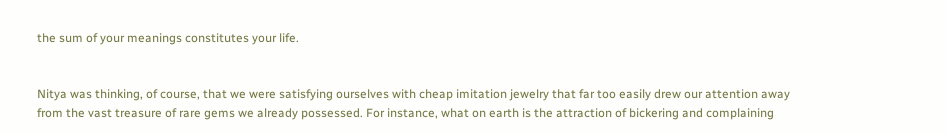the sum of your meanings constitutes your life.


Nitya was thinking, of course, that we were satisfying ourselves with cheap imitation jewelry that far too easily drew our attention away from the vast treasure of rare gems we already possessed. For instance, what on earth is the attraction of bickering and complaining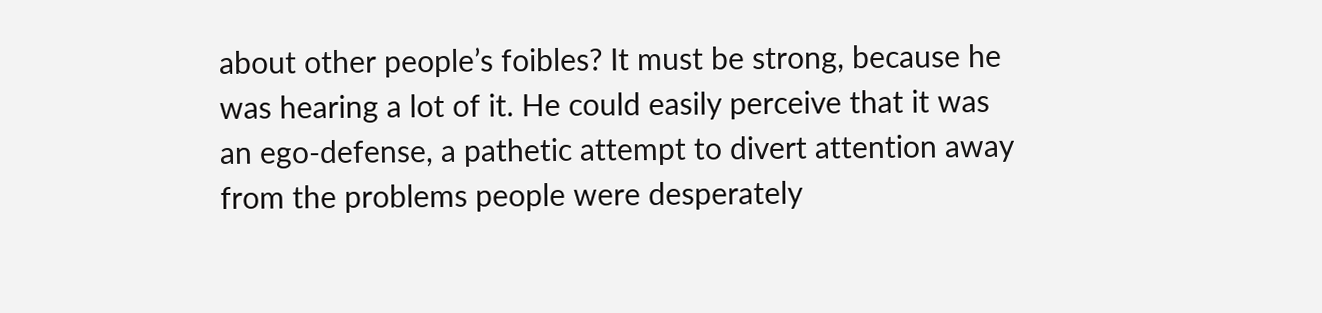about other people’s foibles? It must be strong, because he was hearing a lot of it. He could easily perceive that it was an ego-defense, a pathetic attempt to divert attention away from the problems people were desperately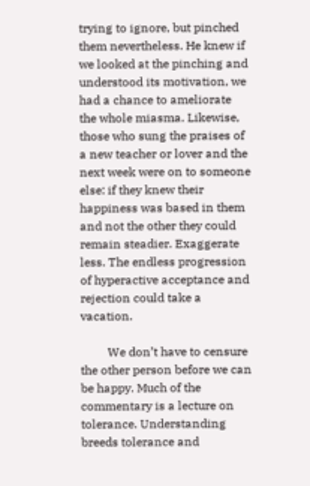trying to ignore, but pinched them nevertheless. He knew if we looked at the pinching and understood its motivation, we had a chance to ameliorate the whole miasma. Likewise, those who sung the praises of a new teacher or lover and the next week were on to someone else: if they knew their happiness was based in them and not the other they could remain steadier. Exaggerate less. The endless progression of hyperactive acceptance and rejection could take a vacation.

         We don’t have to censure the other person before we can be happy. Much of the commentary is a lecture on tolerance. Understanding breeds tolerance and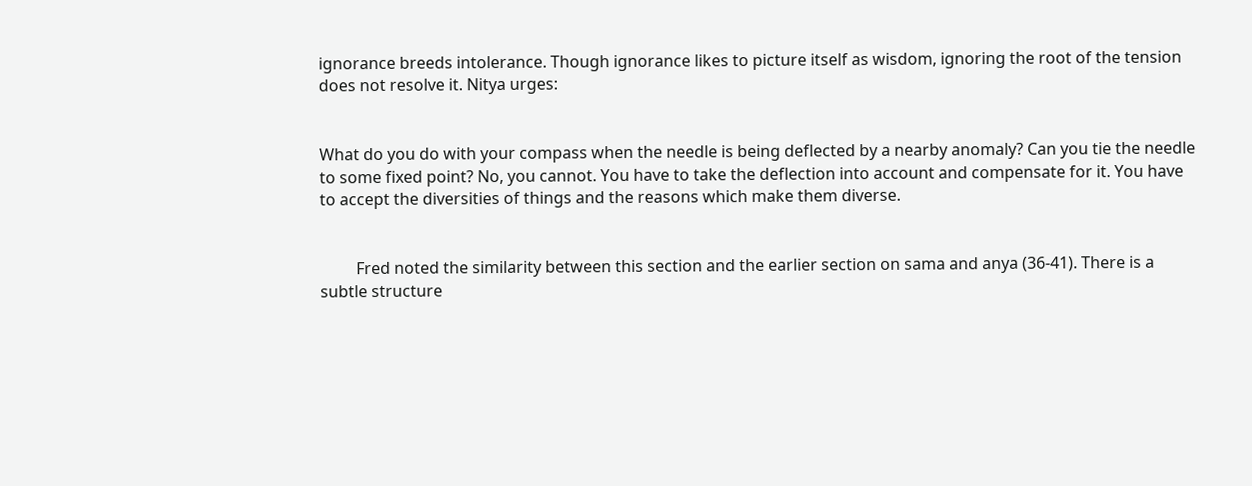ignorance breeds intolerance. Though ignorance likes to picture itself as wisdom, ignoring the root of the tension does not resolve it. Nitya urges:


What do you do with your compass when the needle is being deflected by a nearby anomaly? Can you tie the needle to some fixed point? No, you cannot. You have to take the deflection into account and compensate for it. You have to accept the diversities of things and the reasons which make them diverse.


         Fred noted the similarity between this section and the earlier section on sama and anya (36-41). There is a subtle structure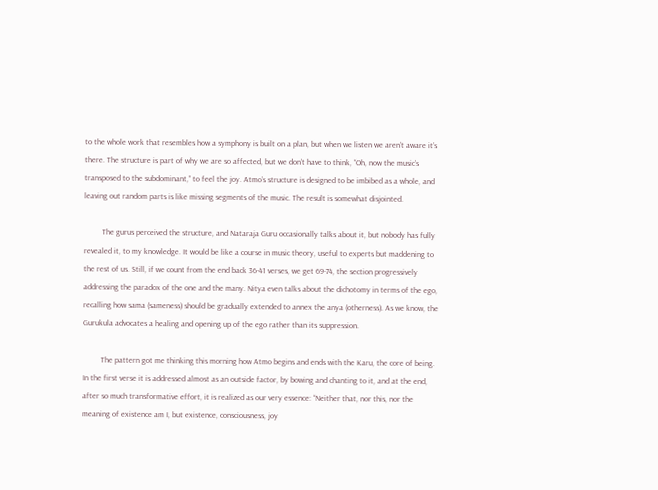to the whole work that resembles how a symphony is built on a plan, but when we listen we aren’t aware it’s there. The structure is part of why we are so affected, but we don’t have to think, “Oh, now the music’s transposed to the subdominant,” to feel the joy. Atmo’s structure is designed to be imbibed as a whole, and leaving out random parts is like missing segments of the music. The result is somewhat disjointed.

         The gurus perceived the structure, and Nataraja Guru occasionally talks about it, but nobody has fully revealed it, to my knowledge. It would be like a course in music theory, useful to experts but maddening to the rest of us. Still, if we count from the end back 36-41 verses, we get 69-74, the section progressively addressing the paradox of the one and the many. Nitya even talks about the dichotomy in terms of the ego, recalling how sama (sameness) should be gradually extended to annex the anya (otherness). As we know, the Gurukula advocates a healing and opening up of the ego rather than its suppression.

         The pattern got me thinking this morning how Atmo begins and ends with the Karu, the core of being. In the first verse it is addressed almost as an outside factor, by bowing and chanting to it, and at the end, after so much transformative effort, it is realized as our very essence: “Neither that, nor this, nor the meaning of existence am I, but existence, consciousness, joy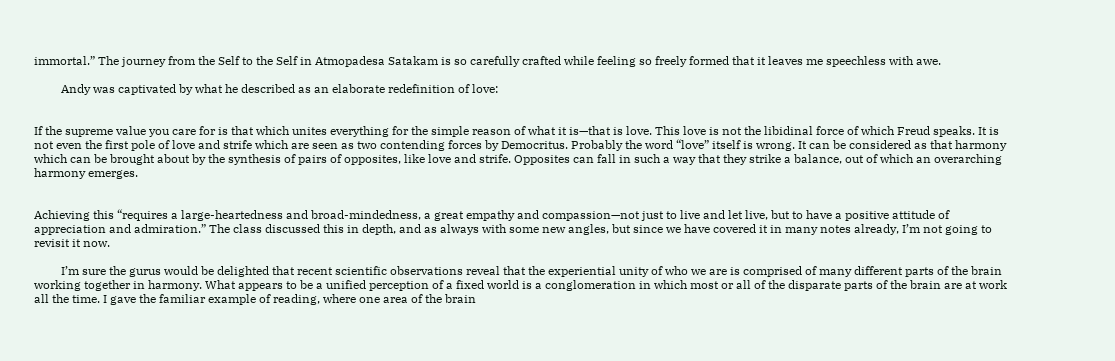immortal.” The journey from the Self to the Self in Atmopadesa Satakam is so carefully crafted while feeling so freely formed that it leaves me speechless with awe.

         Andy was captivated by what he described as an elaborate redefinition of love:


If the supreme value you care for is that which unites everything for the simple reason of what it is—that is love. This love is not the libidinal force of which Freud speaks. It is not even the first pole of love and strife which are seen as two contending forces by Democritus. Probably the word “love” itself is wrong. It can be considered as that harmony which can be brought about by the synthesis of pairs of opposites, like love and strife. Opposites can fall in such a way that they strike a balance, out of which an overarching harmony emerges.


Achieving this “requires a large-heartedness and broad-mindedness, a great empathy and compassion—not just to live and let live, but to have a positive attitude of appreciation and admiration.” The class discussed this in depth, and as always with some new angles, but since we have covered it in many notes already, I’m not going to revisit it now.

         I’m sure the gurus would be delighted that recent scientific observations reveal that the experiential unity of who we are is comprised of many different parts of the brain working together in harmony. What appears to be a unified perception of a fixed world is a conglomeration in which most or all of the disparate parts of the brain are at work all the time. I gave the familiar example of reading, where one area of the brain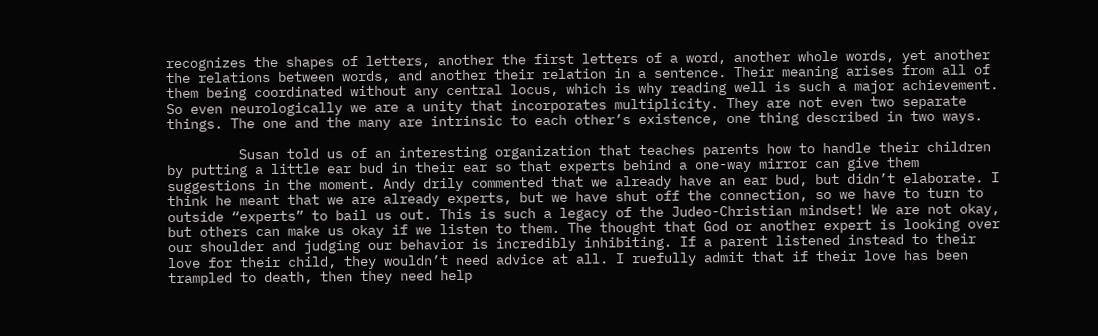recognizes the shapes of letters, another the first letters of a word, another whole words, yet another the relations between words, and another their relation in a sentence. Their meaning arises from all of them being coordinated without any central locus, which is why reading well is such a major achievement. So even neurologically we are a unity that incorporates multiplicity. They are not even two separate things. The one and the many are intrinsic to each other’s existence, one thing described in two ways.

         Susan told us of an interesting organization that teaches parents how to handle their children by putting a little ear bud in their ear so that experts behind a one-way mirror can give them suggestions in the moment. Andy drily commented that we already have an ear bud, but didn’t elaborate. I think he meant that we are already experts, but we have shut off the connection, so we have to turn to outside “experts” to bail us out. This is such a legacy of the Judeo-Christian mindset! We are not okay, but others can make us okay if we listen to them. The thought that God or another expert is looking over our shoulder and judging our behavior is incredibly inhibiting. If a parent listened instead to their love for their child, they wouldn’t need advice at all. I ruefully admit that if their love has been trampled to death, then they need help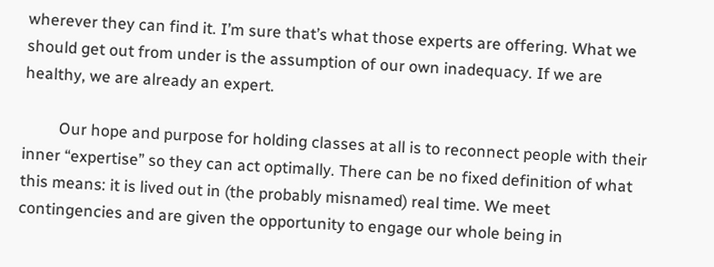wherever they can find it. I’m sure that’s what those experts are offering. What we should get out from under is the assumption of our own inadequacy. If we are healthy, we are already an expert.

         Our hope and purpose for holding classes at all is to reconnect people with their inner “expertise” so they can act optimally. There can be no fixed definition of what this means: it is lived out in (the probably misnamed) real time. We meet contingencies and are given the opportunity to engage our whole being in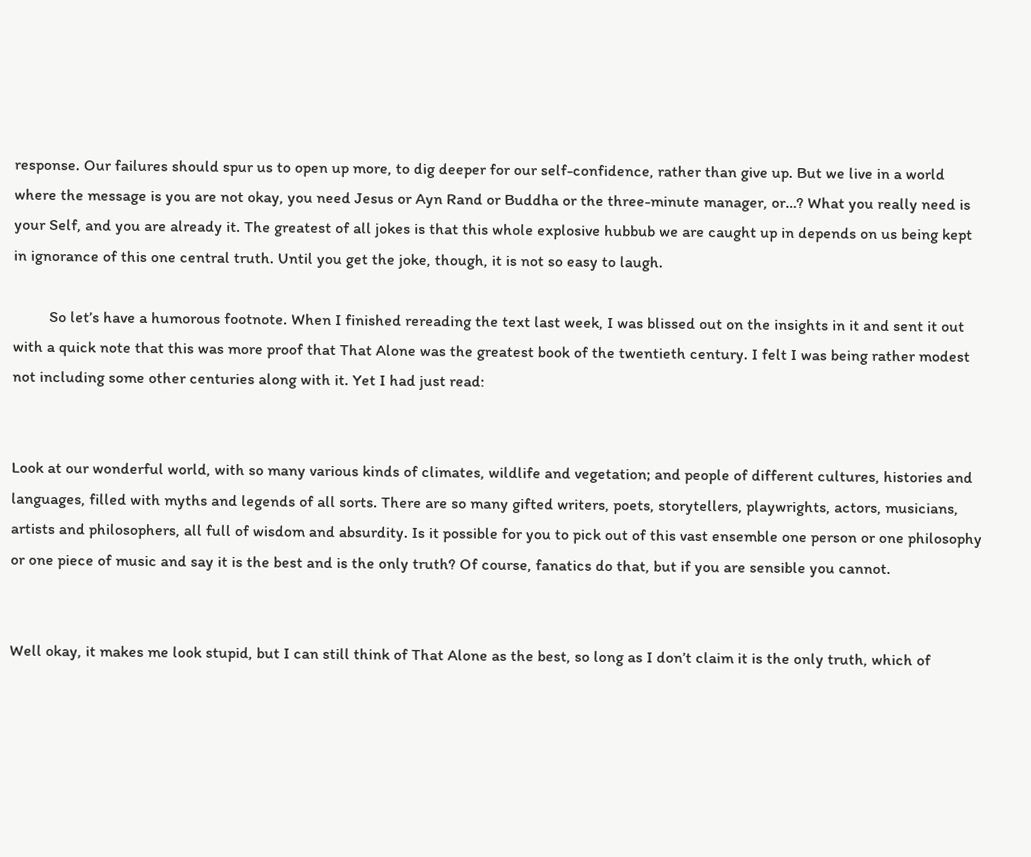response. Our failures should spur us to open up more, to dig deeper for our self-confidence, rather than give up. But we live in a world where the message is you are not okay, you need Jesus or Ayn Rand or Buddha or the three-minute manager, or…? What you really need is your Self, and you are already it. The greatest of all jokes is that this whole explosive hubbub we are caught up in depends on us being kept in ignorance of this one central truth. Until you get the joke, though, it is not so easy to laugh.

         So let’s have a humorous footnote. When I finished rereading the text last week, I was blissed out on the insights in it and sent it out with a quick note that this was more proof that That Alone was the greatest book of the twentieth century. I felt I was being rather modest not including some other centuries along with it. Yet I had just read:


Look at our wonderful world, with so many various kinds of climates, wildlife and vegetation; and people of different cultures, histories and languages, filled with myths and legends of all sorts. There are so many gifted writers, poets, storytellers, playwrights, actors, musicians, artists and philosophers, all full of wisdom and absurdity. Is it possible for you to pick out of this vast ensemble one person or one philosophy or one piece of music and say it is the best and is the only truth? Of course, fanatics do that, but if you are sensible you cannot.


Well okay, it makes me look stupid, but I can still think of That Alone as the best, so long as I don’t claim it is the only truth, which of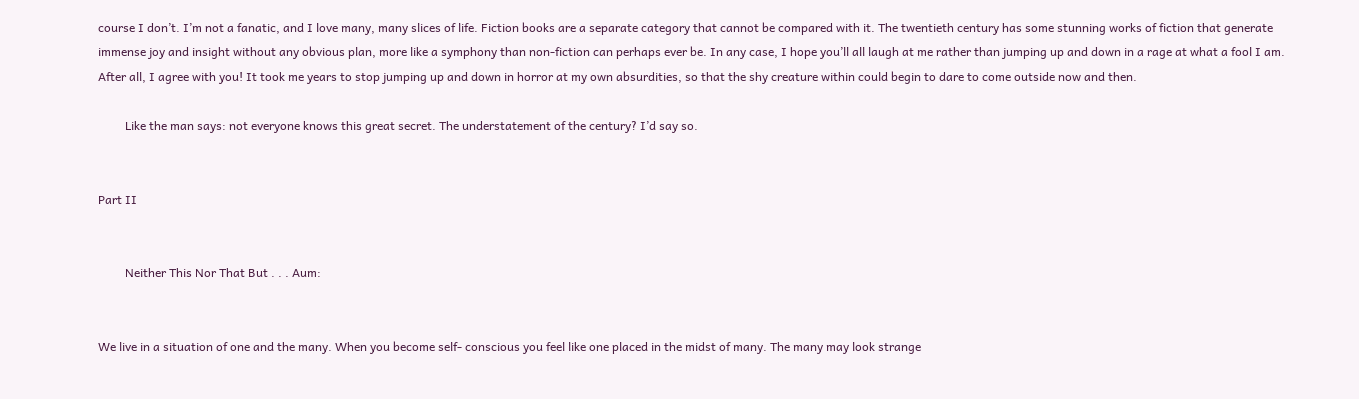course I don’t. I’m not a fanatic, and I love many, many slices of life. Fiction books are a separate category that cannot be compared with it. The twentieth century has some stunning works of fiction that generate immense joy and insight without any obvious plan, more like a symphony than non-fiction can perhaps ever be. In any case, I hope you’ll all laugh at me rather than jumping up and down in a rage at what a fool I am. After all, I agree with you! It took me years to stop jumping up and down in horror at my own absurdities, so that the shy creature within could begin to dare to come outside now and then.

         Like the man says: not everyone knows this great secret. The understatement of the century? I’d say so.


Part II


         Neither This Nor That But . . . Aum:


We live in a situation of one and the many. When you become self- conscious you feel like one placed in the midst of many. The many may look strange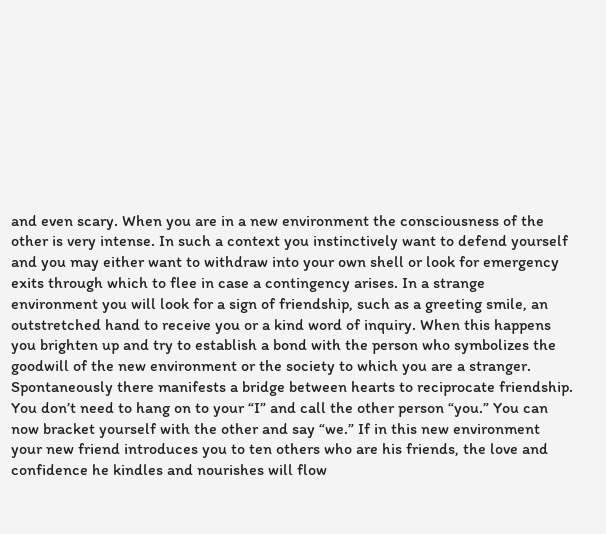and even scary. When you are in a new environment the consciousness of the other is very intense. In such a context you instinctively want to defend yourself and you may either want to withdraw into your own shell or look for emergency exits through which to flee in case a contingency arises. In a strange environment you will look for a sign of friendship, such as a greeting smile, an outstretched hand to receive you or a kind word of inquiry. When this happens you brighten up and try to establish a bond with the person who symbolizes the goodwill of the new environment or the society to which you are a stranger. Spontaneously there manifests a bridge between hearts to reciprocate friendship. You don’t need to hang on to your “I” and call the other person “you.” You can now bracket yourself with the other and say “we.” If in this new environment your new friend introduces you to ten others who are his friends, the love and confidence he kindles and nourishes will flow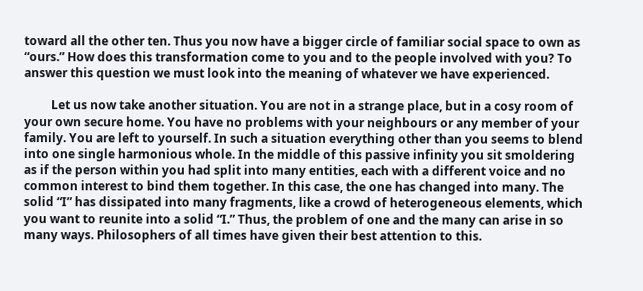toward all the other ten. Thus you now have a bigger circle of familiar social space to own as “ours.” How does this transformation come to you and to the people involved with you? To answer this question we must look into the meaning of whatever we have experienced.

         Let us now take another situation. You are not in a strange place, but in a cosy room of your own secure home. You have no problems with your neighbours or any member of your family. You are left to yourself. In such a situation everything other than you seems to blend into one single harmonious whole. In the middle of this passive infinity you sit smoldering as if the person within you had split into many entities, each with a different voice and no common interest to bind them together. In this case, the one has changed into many. The solid “I” has dissipated into many fragments, like a crowd of heterogeneous elements, which you want to reunite into a solid “I.” Thus, the problem of one and the many can arise in so many ways. Philosophers of all times have given their best attention to this.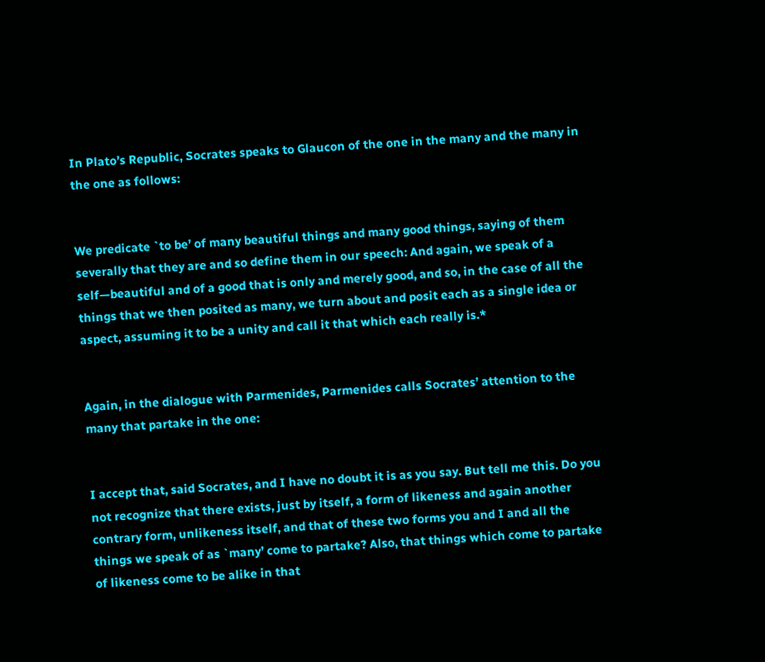In Plato’s Republic, Socrates speaks to Glaucon of the one in the many and the many in the one as follows:


We predicate `to be’ of many beautiful things and many good things, saying of them severally that they are and so define them in our speech: And again, we speak of a self—beautiful and of a good that is only and merely good, and so, in the case of all the things that we then posited as many, we turn about and posit each as a single idea or aspect, assuming it to be a unity and call it that which each really is.*


Again, in the dialogue with Parmenides, Parmenides calls Socrates’ attention to the many that partake in the one:


I accept that, said Socrates, and I have no doubt it is as you say. But tell me this. Do you not recognize that there exists, just by itself, a form of likeness and again another contrary form, unlikeness itself, and that of these two forms you and I and all the things we speak of as `many’ come to partake? Also, that things which come to partake of likeness come to be alike in that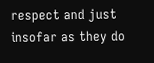respect and just insofar as they do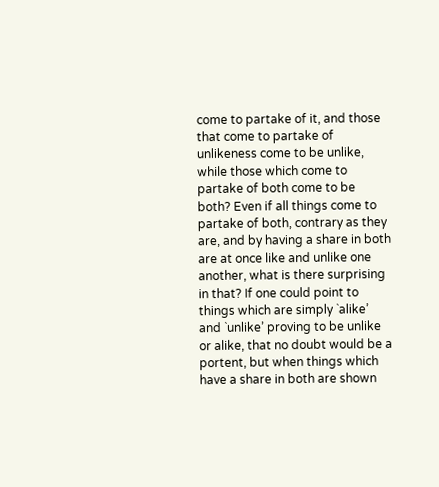come to partake of it, and those that come to partake of unlikeness come to be unlike, while those which come to partake of both come to be both? Even if all things come to partake of both, contrary as they are, and by having a share in both are at once like and unlike one another, what is there surprising in that? If one could point to things which are simply `alike’ and `unlike’ proving to be unlike or alike, that no doubt would be a portent, but when things which have a share in both are shown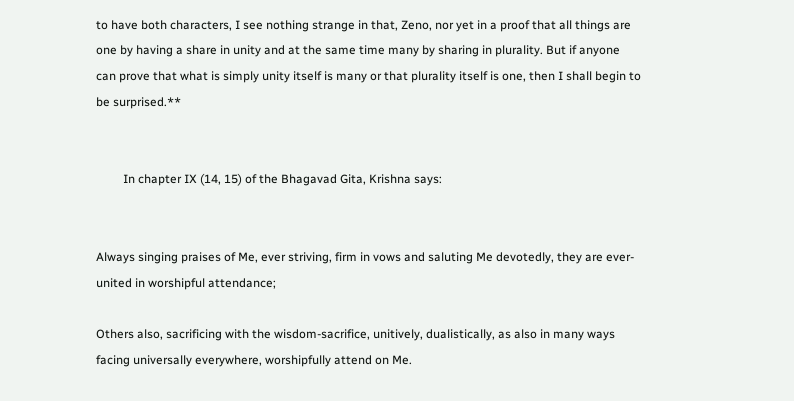to have both characters, I see nothing strange in that, Zeno, nor yet in a proof that all things are one by having a share in unity and at the same time many by sharing in plurality. But if anyone can prove that what is simply unity itself is many or that plurality itself is one, then I shall begin to be surprised.**


         In chapter IX (14, 15) of the Bhagavad Gita, Krishna says:


Always singing praises of Me, ever striving, firm in vows and saluting Me devotedly, they are ever-united in worshipful attendance;

Others also, sacrificing with the wisdom-sacrifice, unitively, dualistically, as also in many ways facing universally everywhere, worshipfully attend on Me.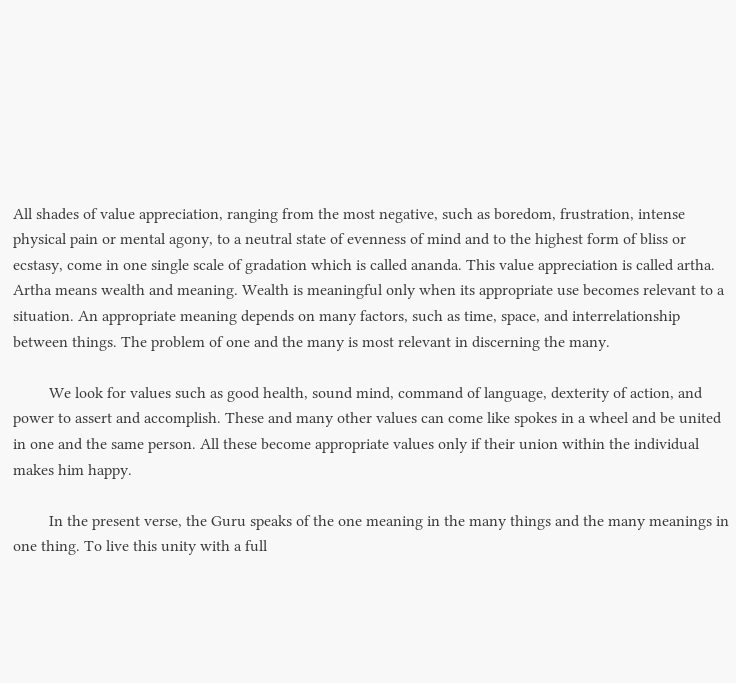All shades of value appreciation, ranging from the most negative, such as boredom, frustration, intense physical pain or mental agony, to a neutral state of evenness of mind and to the highest form of bliss or ecstasy, come in one single scale of gradation which is called ananda. This value appreciation is called artha. Artha means wealth and meaning. Wealth is meaningful only when its appropriate use becomes relevant to a situation. An appropriate meaning depends on many factors, such as time, space, and interrelationship between things. The problem of one and the many is most relevant in discerning the many.

         We look for values such as good health, sound mind, command of language, dexterity of action, and power to assert and accomplish. These and many other values can come like spokes in a wheel and be united in one and the same person. All these become appropriate values only if their union within the individual makes him happy.

         In the present verse, the Guru speaks of the one meaning in the many things and the many meanings in one thing. To live this unity with a full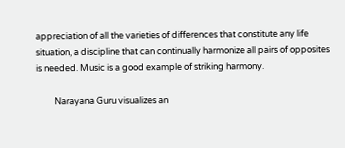appreciation of all the varieties of differences that constitute any life situation, a discipline that can continually harmonize all pairs of opposites is needed. Music is a good example of striking harmony.

         Narayana Guru visualizes an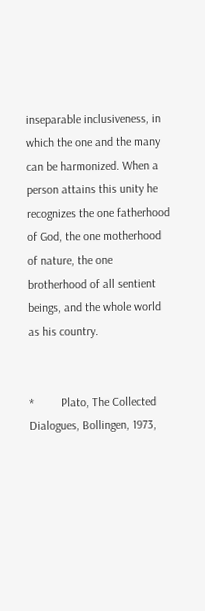inseparable inclusiveness, in which the one and the many can be harmonized. When a person attains this unity he recognizes the one fatherhood of God, the one motherhood of nature, the one brotherhood of all sentient beings, and the whole world as his country.


*         Plato, The Collected Dialogues, Bollingen, 1973,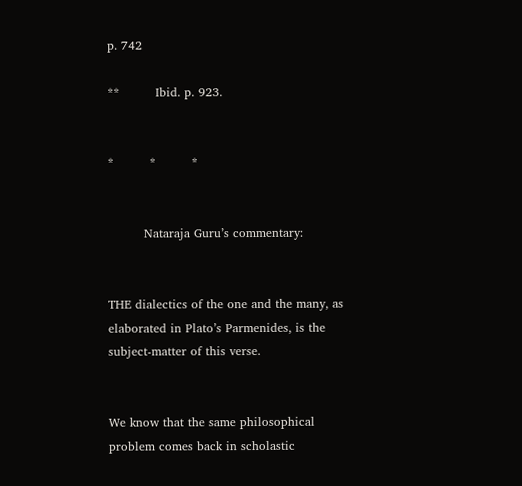p. 742

**         Ibid. p. 923.


*         *         *


         Nataraja Guru’s commentary:


THE dialectics of the one and the many, as elaborated in Plato’s Parmenides, is the subject-matter of this verse.


We know that the same philosophical problem comes back in scholastic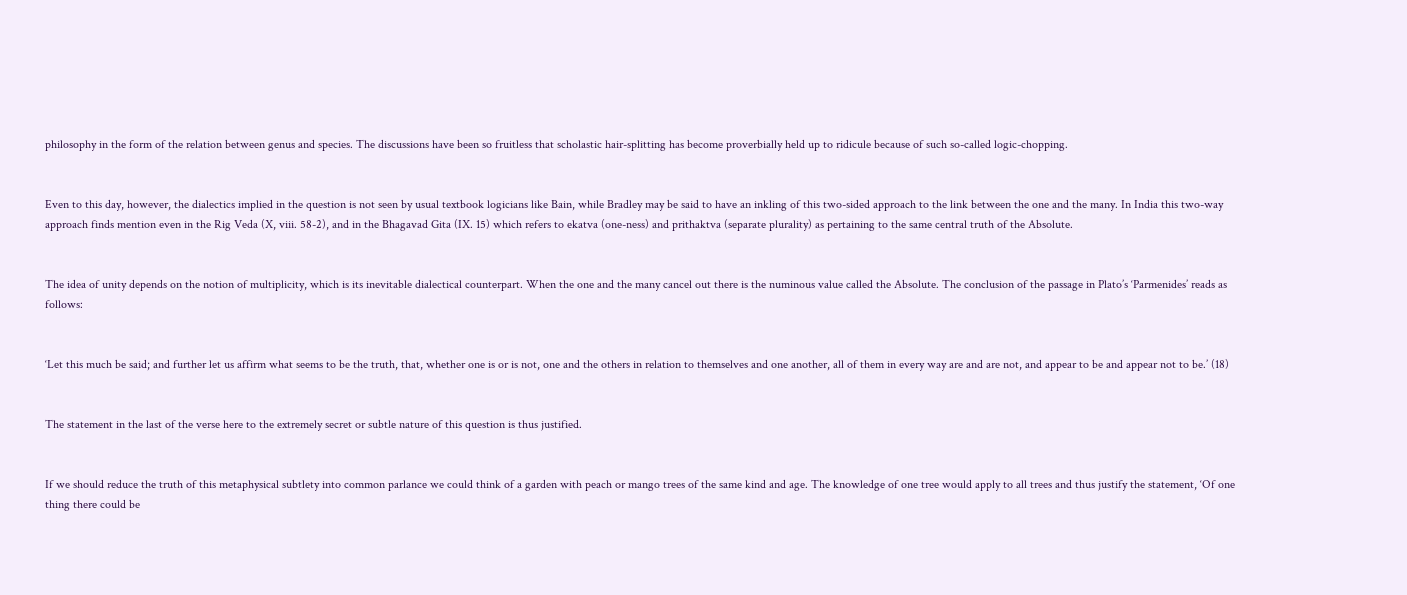philosophy in the form of the relation between genus and species. The discussions have been so fruitless that scholastic hair-splitting has become proverbially held up to ridicule because of such so-called logic-chopping.


Even to this day, however, the dialectics implied in the question is not seen by usual textbook logicians like Bain, while Bradley may be said to have an inkling of this two-sided approach to the link between the one and the many. In India this two-way approach finds mention even in the Rig Veda (X, viii. 58-2), and in the Bhagavad Gita (IX. 15) which refers to ekatva (one-ness) and prithaktva (separate plurality) as pertaining to the same central truth of the Absolute.


The idea of unity depends on the notion of multiplicity, which is its inevitable dialectical counterpart. When the one and the many cancel out there is the numinous value called the Absolute. The conclusion of the passage in Plato’s ‘Parmenides’ reads as follows:


‘Let this much be said; and further let us affirm what seems to be the truth, that, whether one is or is not, one and the others in relation to themselves and one another, all of them in every way are and are not, and appear to be and appear not to be.’ (18)


The statement in the last of the verse here to the extremely secret or subtle nature of this question is thus justified.


If we should reduce the truth of this metaphysical subtlety into common parlance we could think of a garden with peach or mango trees of the same kind and age. The knowledge of one tree would apply to all trees and thus justify the statement, ‘Of one thing there could be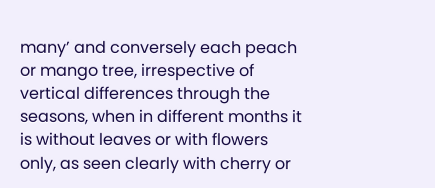many’ and conversely each peach or mango tree, irrespective of vertical differences through the seasons, when in different months it is without leaves or with flowers only, as seen clearly with cherry or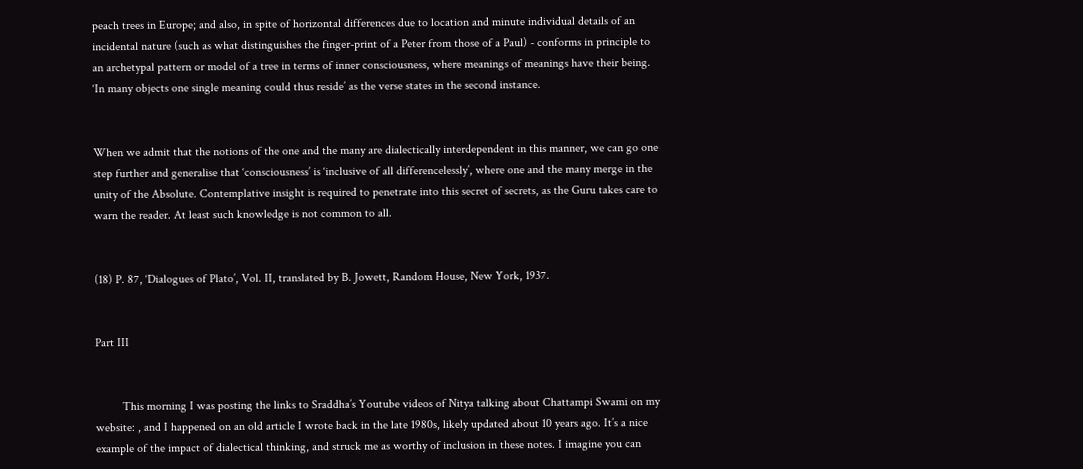peach trees in Europe; and also, in spite of horizontal differences due to location and minute individual details of an incidental nature (such as what distinguishes the finger-print of a Peter from those of a Paul) - conforms in principle to an archetypal pattern or model of a tree in terms of inner consciousness, where meanings of meanings have their being. ‘In many objects one single meaning could thus reside’ as the verse states in the second instance.


When we admit that the notions of the one and the many are dialectically interdependent in this manner, we can go one step further and generalise that ‘consciousness’ is ‘inclusive of all differencelessly’, where one and the many merge in the unity of the Absolute. Contemplative insight is required to penetrate into this secret of secrets, as the Guru takes care to warn the reader. At least such knowledge is not common to all.


(18) P. 87, ‘Dialogues of Plato’, Vol. II, translated by B. Jowett, Random House, New York, 1937.


Part III


         This morning I was posting the links to Sraddha’s Youtube videos of Nitya talking about Chattampi Swami on my website: , and I happened on an old article I wrote back in the late 1980s, likely updated about 10 years ago. It’s a nice example of the impact of dialectical thinking, and struck me as worthy of inclusion in these notes. I imagine you can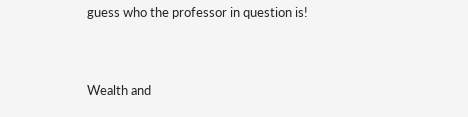guess who the professor in question is!


Wealth and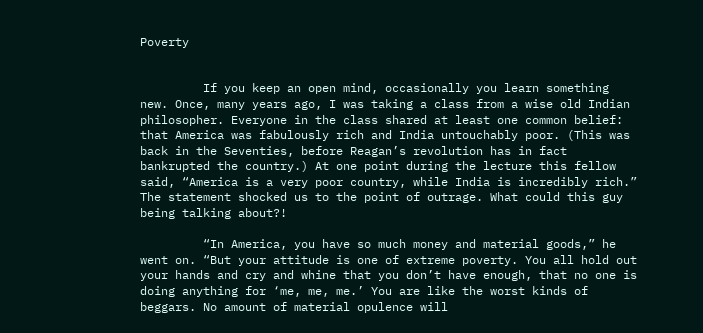Poverty


         If you keep an open mind, occasionally you learn something new. Once, many years ago, I was taking a class from a wise old Indian philosopher. Everyone in the class shared at least one common belief: that America was fabulously rich and India untouchably poor. (This was back in the Seventies, before Reagan’s revolution has in fact bankrupted the country.) At one point during the lecture this fellow said, “America is a very poor country, while India is incredibly rich.” The statement shocked us to the point of outrage. What could this guy being talking about?!

         “In America, you have so much money and material goods,” he went on. “But your attitude is one of extreme poverty. You all hold out your hands and cry and whine that you don’t have enough, that no one is doing anything for ‘me, me, me.’ You are like the worst kinds of beggars. No amount of material opulence will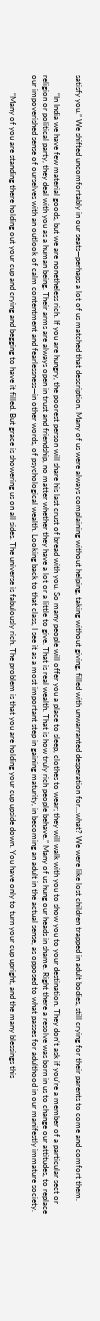satisfy you.” We shifted uncomfortably in our seats—perhaps a lot of us matched that description. Many of us were always complaining without helping, taking without giving, filled with unwarranted desperation for…what? We were like lost children trapped in adult bodies, still crying for their parents to come and comfort them.

         “In India we have few material goods, but we are nonetheless rich. If you are hungry, the poorest person will share his last crust of bread with you. So many people will offer you a place to sleep, clothes to wear; they will walk with you to show you to your destination. They don’t ask if you’re a member of a particular sect or religion or political party, they deal with you as a human being. Their arms are always open in trust and friendship, no matter whether they have a lot or a little to give. That is real wealth. That is how truly rich people behave.” Many of us hung our heads in shame. Right there a resolve was born in us to change our attitudes, to replace our impoverished sense of ourselves with an outlook of calm contentment and fearlessness—in other words, of psychological wealth. Looking back to that class, I see it as a most important step in gaining maturity, in becoming an adult in the actual sense, as opposed to what passes for adulthood in our manifestly immature society.

         “Many of you are standing there holding out your cup and crying and begging to have it filled. But grace is showering us on all sides. The universe is fabulously rich. The problem is that you are holding your cup upside down. You have only to turn your cup upright, and the many blessings this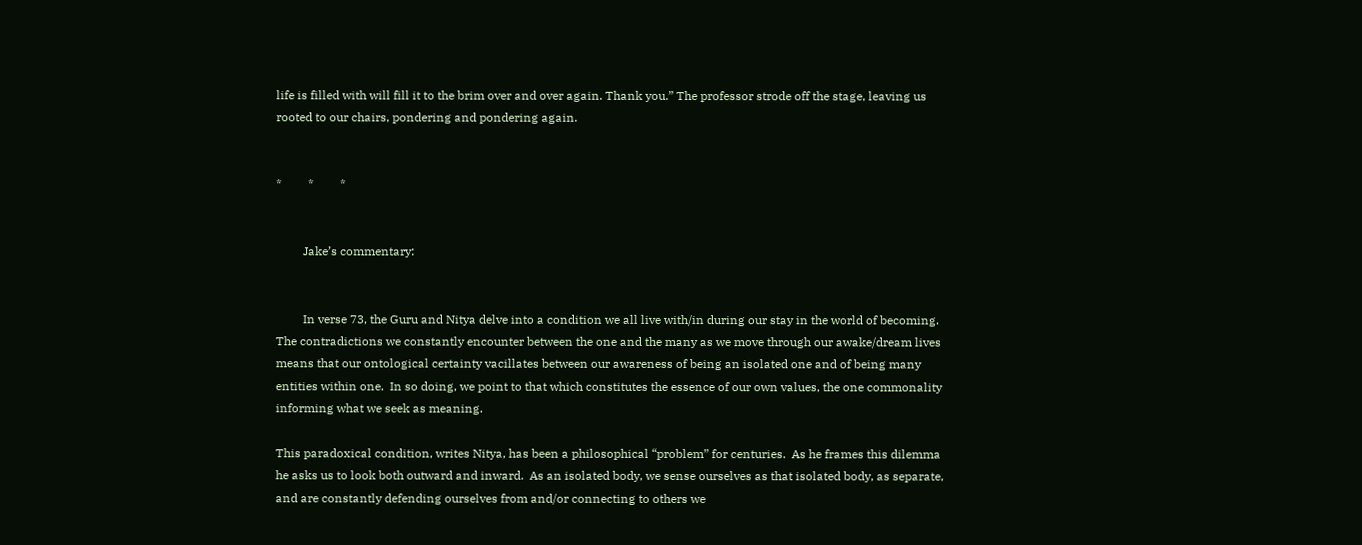life is filled with will fill it to the brim over and over again. Thank you.” The professor strode off the stage, leaving us rooted to our chairs, pondering and pondering again.


*         *         *


         Jake’s commentary:


         In verse 73, the Guru and Nitya delve into a condition we all live with/in during our stay in the world of becoming.  The contradictions we constantly encounter between the one and the many as we move through our awake/dream lives means that our ontological certainty vacillates between our awareness of being an isolated one and of being many entities within one.  In so doing, we point to that which constitutes the essence of our own values, the one commonality informing what we seek as meaning.

This paradoxical condition, writes Nitya, has been a philosophical “problem” for centuries.  As he frames this dilemma he asks us to look both outward and inward.  As an isolated body, we sense ourselves as that isolated body, as separate, and are constantly defending ourselves from and/or connecting to others we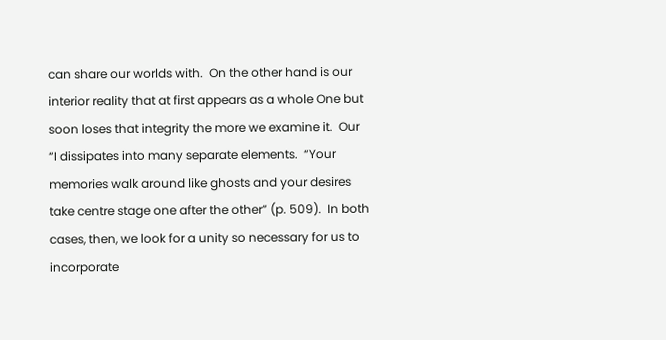can share our worlds with.  On the other hand is our interior reality that at first appears as a whole One but soon loses that integrity the more we examine it.  Our “I dissipates into many separate elements.  “Your memories walk around like ghosts and your desires take centre stage one after the other” (p. 509).  In both cases, then, we look for a unity so necessary for us to incorporate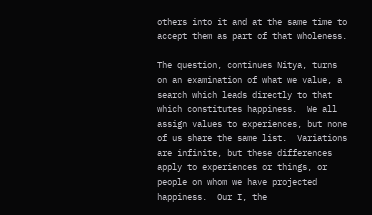others into it and at the same time to accept them as part of that wholeness.

The question, continues Nitya, turns on an examination of what we value, a search which leads directly to that which constitutes happiness.  We all assign values to experiences, but none of us share the same list.  Variations are infinite, but these differences apply to experiences or things, or people on whom we have projected happiness.  Our I, the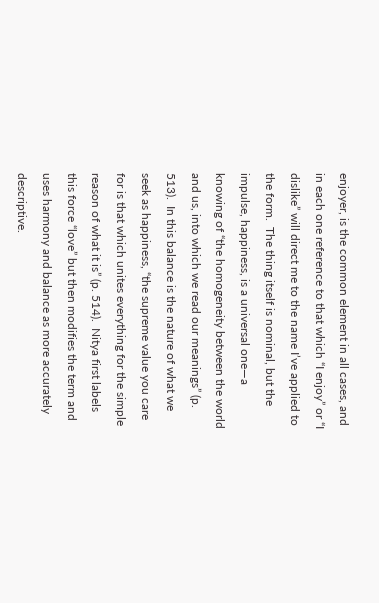enjoyer, is the common element in all cases, and in each one reference to that which “I enjoy” or “I dislike” will direct me to the name I’ve applied to the form.  The thing itself is nominal, but the impulse, happiness, is a universal one—a knowing of “the homogeneity between the world and us, into which we read our meanings” (p. 513).  In this balance is the nature of what we seek as happiness, “the supreme value you care for is that which unites everything for the simple reason of what it is” (p. 514).  Nitya first labels this force “love” but then modifies the term and uses harmony and balance as more accurately descriptive.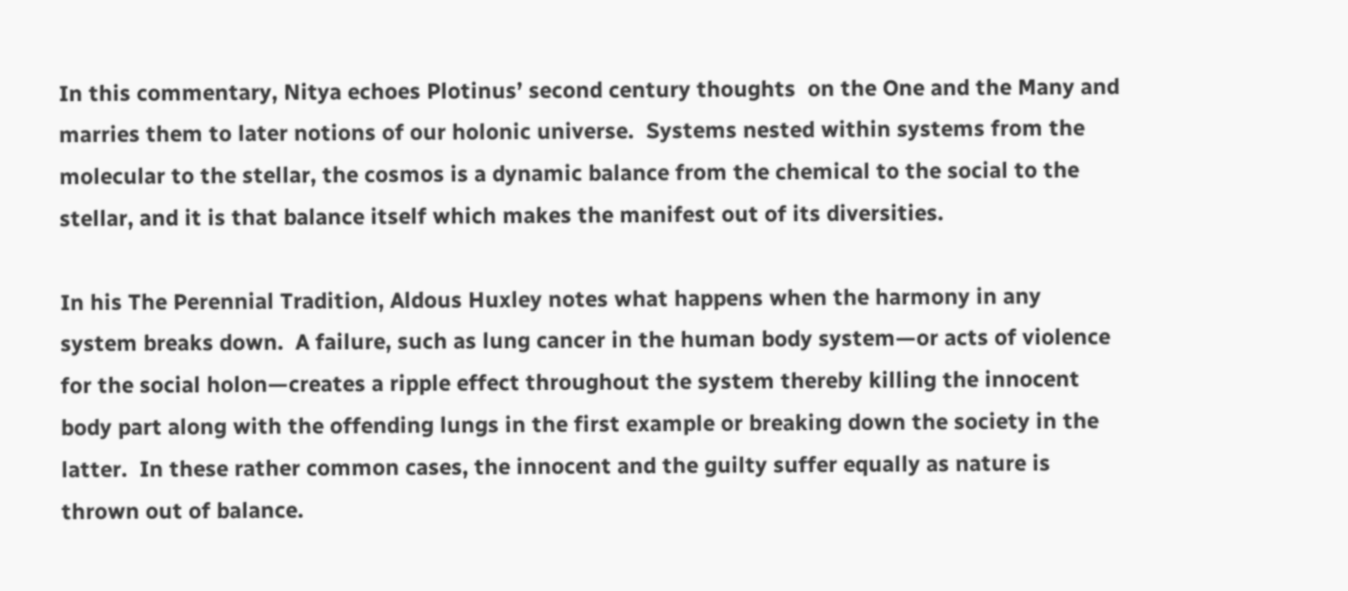In this commentary, Nitya echoes Plotinus’ second century thoughts  on the One and the Many and marries them to later notions of our holonic universe.  Systems nested within systems from the molecular to the stellar, the cosmos is a dynamic balance from the chemical to the social to the stellar, and it is that balance itself which makes the manifest out of its diversities.

In his The Perennial Tradition, Aldous Huxley notes what happens when the harmony in any system breaks down.  A failure, such as lung cancer in the human body system—or acts of violence for the social holon—creates a ripple effect throughout the system thereby killing the innocent body part along with the offending lungs in the first example or breaking down the society in the latter.  In these rather common cases, the innocent and the guilty suffer equally as nature is thrown out of balance.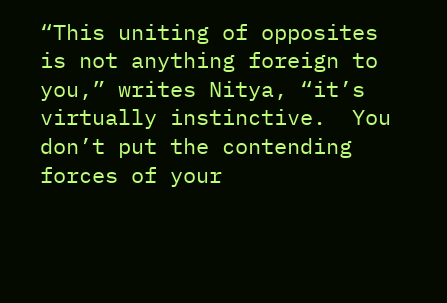“This uniting of opposites is not anything foreign to you,” writes Nitya, “it’s virtually instinctive.  You don’t put the contending forces of your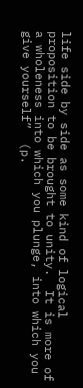life side by side as some kind of logical proposition to be brought to unity.  It is more of a wholeness into which you plunge, into which you give yourself”  (p.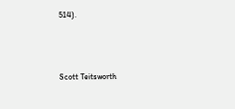514).



Scott Teitsworth